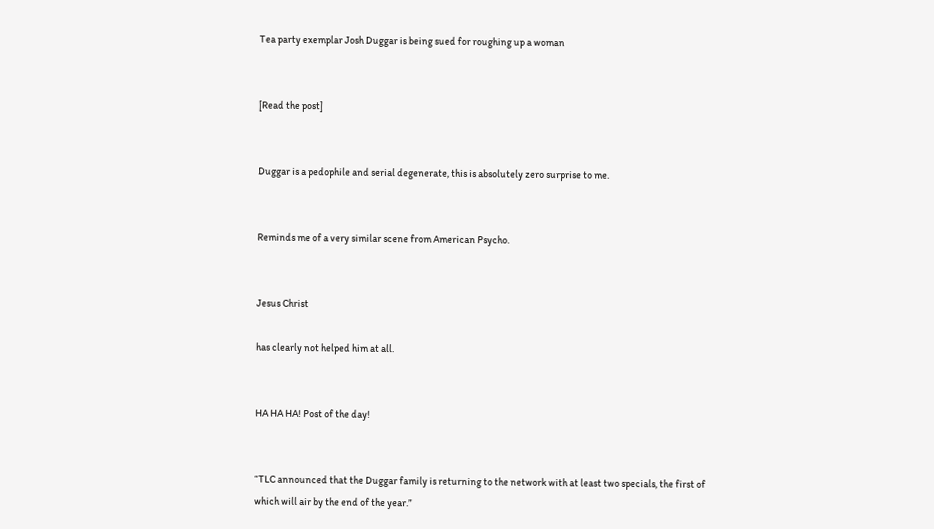Tea party exemplar Josh Duggar is being sued for roughing up a woman


[Read the post]


Duggar is a pedophile and serial degenerate, this is absolutely zero surprise to me.


Reminds me of a very similar scene from American Psycho.


Jesus Christ

has clearly not helped him at all.


HA HA HA! Post of the day!


“TLC announced that the Duggar family is returning to the network with at least two specials, the first of which will air by the end of the year.”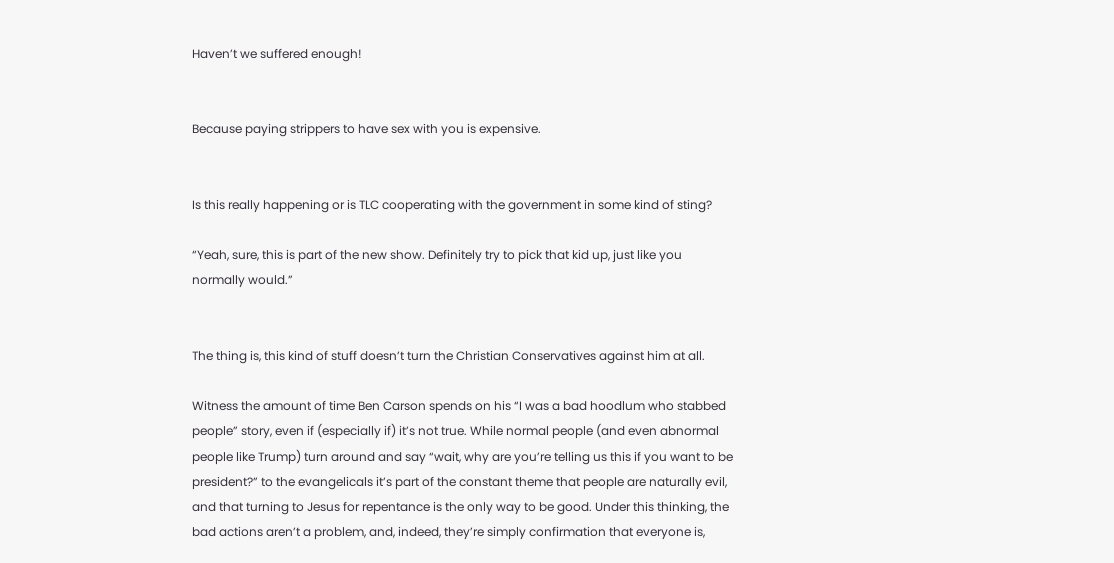Haven’t we suffered enough!


Because paying strippers to have sex with you is expensive.


Is this really happening or is TLC cooperating with the government in some kind of sting?

“Yeah, sure, this is part of the new show. Definitely try to pick that kid up, just like you normally would.”


The thing is, this kind of stuff doesn’t turn the Christian Conservatives against him at all.

Witness the amount of time Ben Carson spends on his “I was a bad hoodlum who stabbed people” story, even if (especially if) it’s not true. While normal people (and even abnormal people like Trump) turn around and say “wait, why are you’re telling us this if you want to be president?” to the evangelicals it’s part of the constant theme that people are naturally evil, and that turning to Jesus for repentance is the only way to be good. Under this thinking, the bad actions aren’t a problem, and, indeed, they’re simply confirmation that everyone is,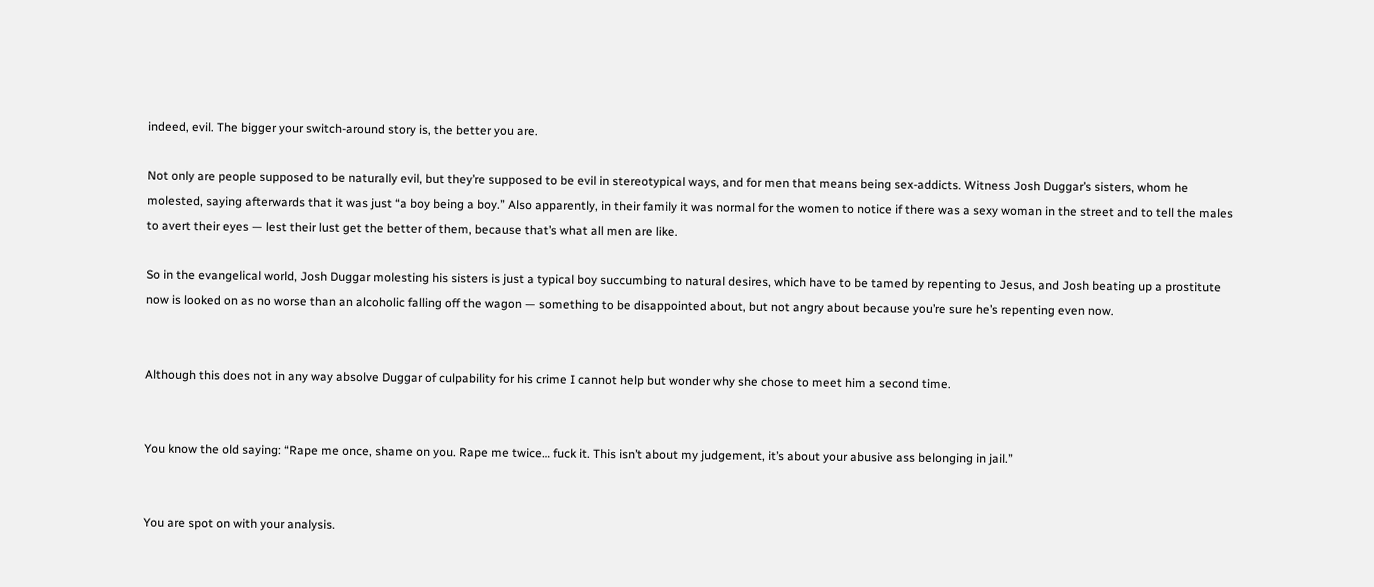indeed, evil. The bigger your switch-around story is, the better you are.

Not only are people supposed to be naturally evil, but they’re supposed to be evil in stereotypical ways, and for men that means being sex-addicts. Witness Josh Duggar’s sisters, whom he molested, saying afterwards that it was just “a boy being a boy.” Also apparently, in their family it was normal for the women to notice if there was a sexy woman in the street and to tell the males to avert their eyes — lest their lust get the better of them, because that’s what all men are like.

So in the evangelical world, Josh Duggar molesting his sisters is just a typical boy succumbing to natural desires, which have to be tamed by repenting to Jesus, and Josh beating up a prostitute now is looked on as no worse than an alcoholic falling off the wagon — something to be disappointed about, but not angry about because you’re sure he’s repenting even now.


Although this does not in any way absolve Duggar of culpability for his crime I cannot help but wonder why she chose to meet him a second time.


You know the old saying: “Rape me once, shame on you. Rape me twice… fuck it. This isn’t about my judgement, it’s about your abusive ass belonging in jail.”


You are spot on with your analysis.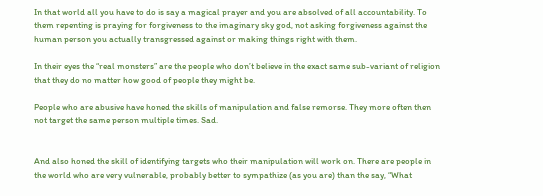In that world all you have to do is say a magical prayer and you are absolved of all accountability. To them repenting is praying for forgiveness to the imaginary sky god, not asking forgiveness against the human person you actually transgressed against or making things right with them.

In their eyes the “real monsters” are the people who don’t believe in the exact same sub-variant of religion that they do no matter how good of people they might be.

People who are abusive have honed the skills of manipulation and false remorse. They more often then not target the same person multiple times. Sad.


And also honed the skill of identifying targets who their manipulation will work on. There are people in the world who are very vulnerable, probably better to sympathize (as you are) than the say, “What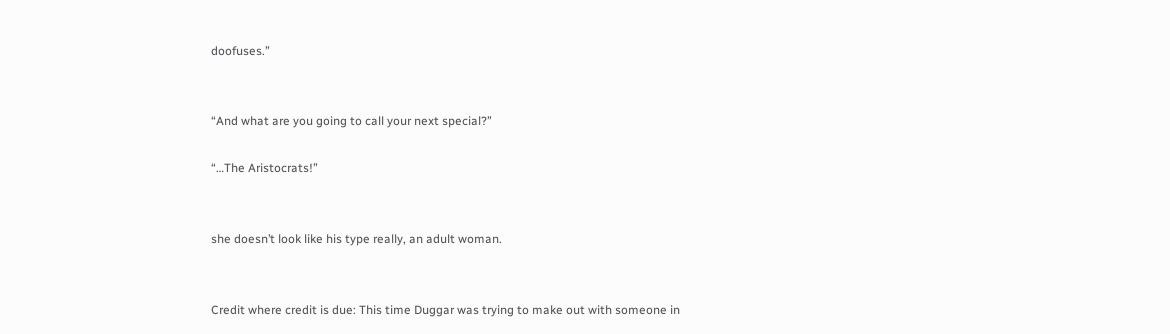doofuses.”


“And what are you going to call your next special?”

“…The Aristocrats!”


she doesn’t look like his type really, an adult woman.


Credit where credit is due: This time Duggar was trying to make out with someone in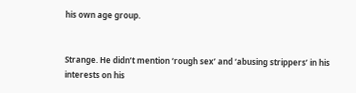his own age group.


Strange. He didn’t mention ‘rough sex’ and ‘abusing strippers’ in his interests on his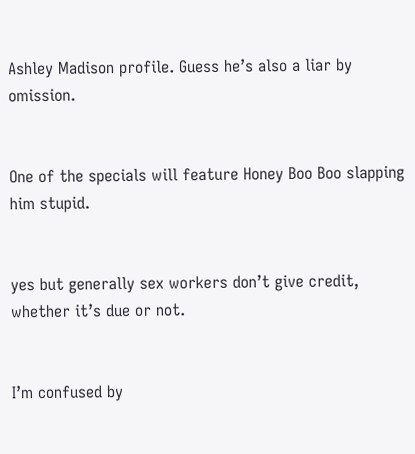Ashley Madison profile. Guess he’s also a liar by omission.


One of the specials will feature Honey Boo Boo slapping him stupid.


yes but generally sex workers don’t give credit, whether it’s due or not.


I’m confused by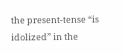the present-tense “is idolized” in the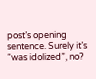post’s opening sentence. Surely it’s “was idolized”, no?